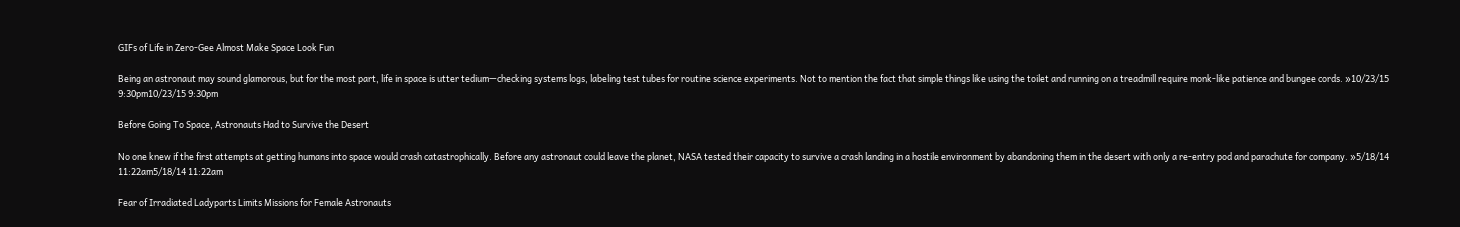GIFs of Life in Zero-Gee Almost Make Space Look Fun

Being an astronaut may sound glamorous, but for the most part, life in space is utter tedium—checking systems logs, labeling test tubes for routine science experiments. Not to mention the fact that simple things like using the toilet and running on a treadmill require monk-like patience and bungee cords. »10/23/15 9:30pm10/23/15 9:30pm

Before Going To Space, Astronauts Had to Survive the Desert

No one knew if the first attempts at getting humans into space would crash catastrophically. Before any astronaut could leave the planet, NASA tested their capacity to survive a crash landing in a hostile environment by abandoning them in the desert with only a re-entry pod and parachute for company. »5/18/14 11:22am5/18/14 11:22am

Fear of Irradiated Ladyparts Limits Missions for Female Astronauts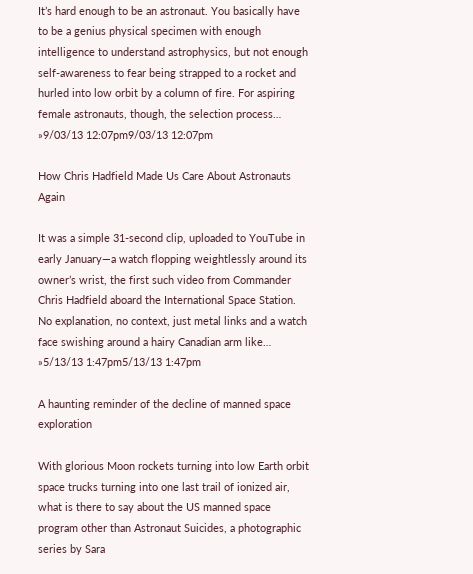It’s hard enough to be an astronaut. You basically have to be a genius physical specimen with enough intelligence to understand astrophysics, but not enough self-awareness to fear being strapped to a rocket and hurled into low orbit by a column of fire. For aspiring female astronauts, though, the selection process… »9/03/13 12:07pm9/03/13 12:07pm

How Chris Hadfield Made Us Care About Astronauts Again

It was a simple 31-second clip, uploaded to YouTube in early January—a watch flopping weightlessly around its owner’s wrist, the first such video from Commander Chris Hadfield aboard the International Space Station. No explanation, no context, just metal links and a watch face swishing around a hairy Canadian arm like… »5/13/13 1:47pm5/13/13 1:47pm

A haunting reminder of the decline of manned space exploration

With glorious Moon rockets turning into low Earth orbit space trucks turning into one last trail of ionized air, what is there to say about the US manned space program other than Astronaut Suicides, a photographic series by Sara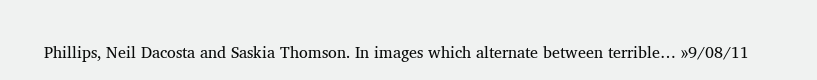Phillips, Neil Dacosta and Saskia Thomson. In images which alternate between terrible… »9/08/11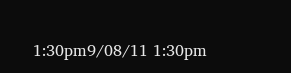1:30pm9/08/11 1:30pm